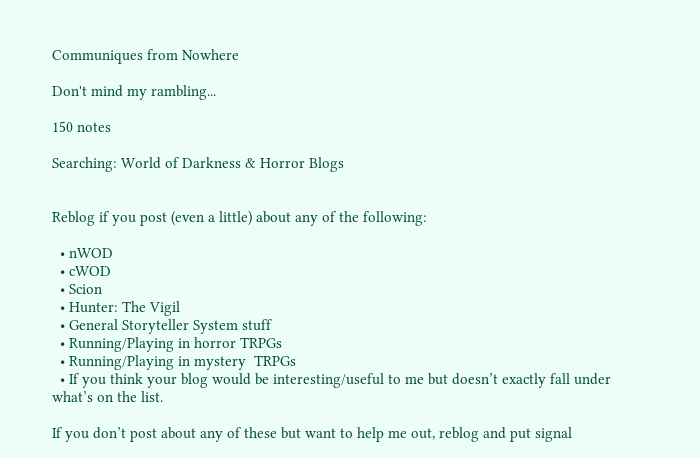Communiques from Nowhere

Don't mind my rambling...

150 notes

Searching: World of Darkness & Horror Blogs


Reblog if you post (even a little) about any of the following:

  • nWOD
  • cWOD
  • Scion
  • Hunter: The Vigil
  • General Storyteller System stuff
  • Running/Playing in horror TRPGs
  • Running/Playing in mystery  TRPGs
  • If you think your blog would be interesting/useful to me but doesn’t exactly fall under what’s on the list.

If you don’t post about any of these but want to help me out, reblog and put signal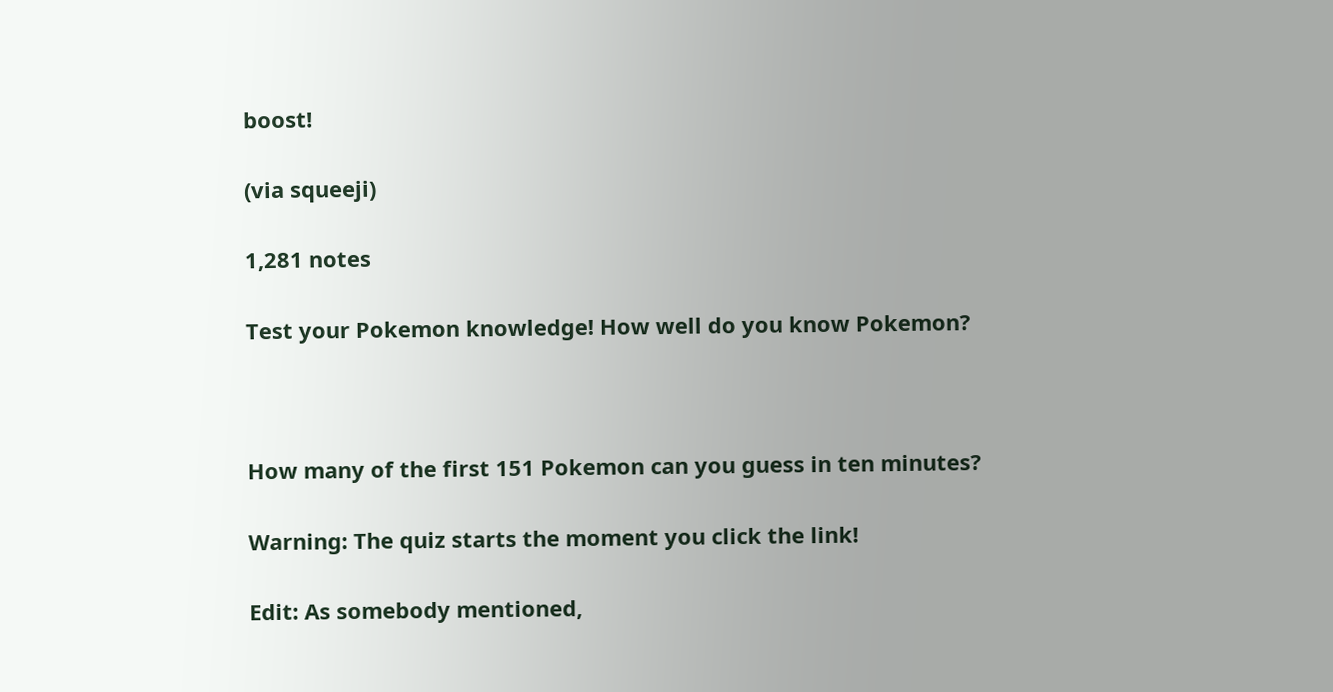boost!

(via squeeji)

1,281 notes

Test your Pokemon knowledge! How well do you know Pokemon?



How many of the first 151 Pokemon can you guess in ten minutes?

Warning: The quiz starts the moment you click the link!

Edit: As somebody mentioned,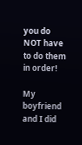you do NOT have to do them in order!

My boyfriend and I did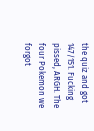the quiz and got 147/151. Fucking pissed, ARGH. The four Pokemon we forgot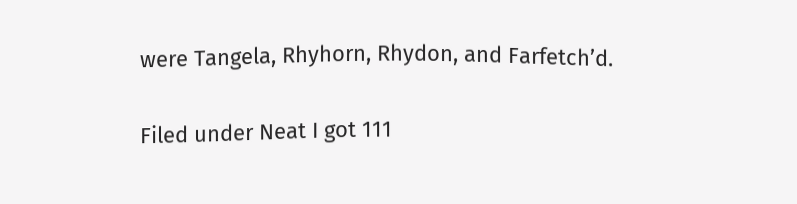were Tangela, Rhyhorn, Rhydon, and Farfetch’d.

Filed under Neat I got 111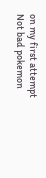on my first attempt Not bad pokemon